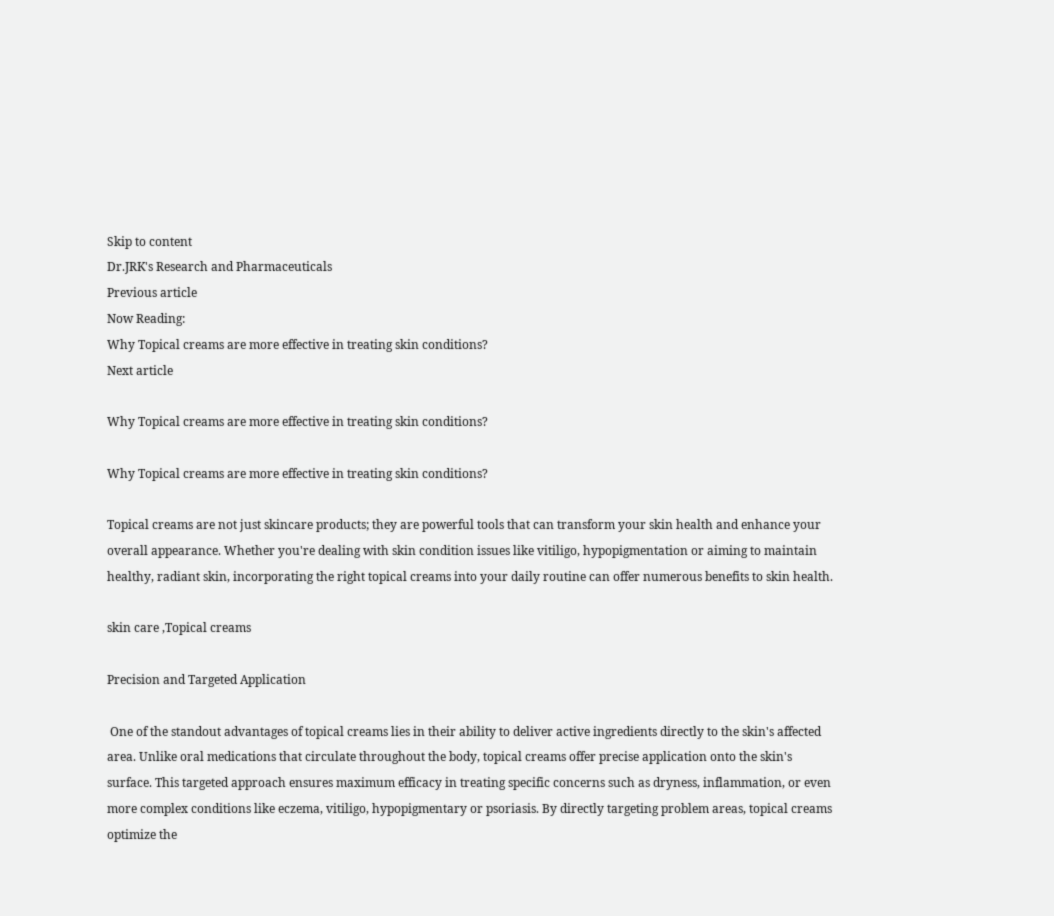Skip to content
Dr.JRK's Research and Pharmaceuticals
Previous article
Now Reading:
Why Topical creams are more effective in treating skin conditions?
Next article

Why Topical creams are more effective in treating skin conditions?

Why Topical creams are more effective in treating skin conditions?

Topical creams are not just skincare products; they are powerful tools that can transform your skin health and enhance your overall appearance. Whether you're dealing with skin condition issues like vitiligo, hypopigmentation or aiming to maintain healthy, radiant skin, incorporating the right topical creams into your daily routine can offer numerous benefits to skin health.

skin care ,Topical creams

Precision and Targeted Application

 One of the standout advantages of topical creams lies in their ability to deliver active ingredients directly to the skin's affected area. Unlike oral medications that circulate throughout the body, topical creams offer precise application onto the skin's surface. This targeted approach ensures maximum efficacy in treating specific concerns such as dryness, inflammation, or even more complex conditions like eczema, vitiligo, hypopigmentary or psoriasis. By directly targeting problem areas, topical creams optimize the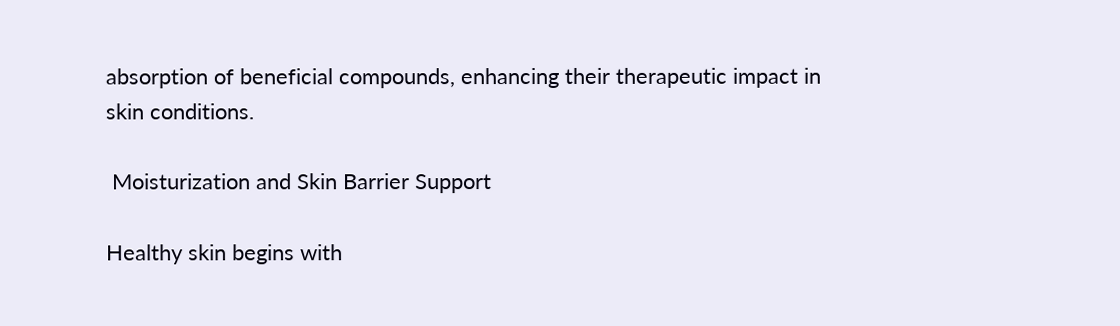absorption of beneficial compounds, enhancing their therapeutic impact in skin conditions.

 Moisturization and Skin Barrier Support

Healthy skin begins with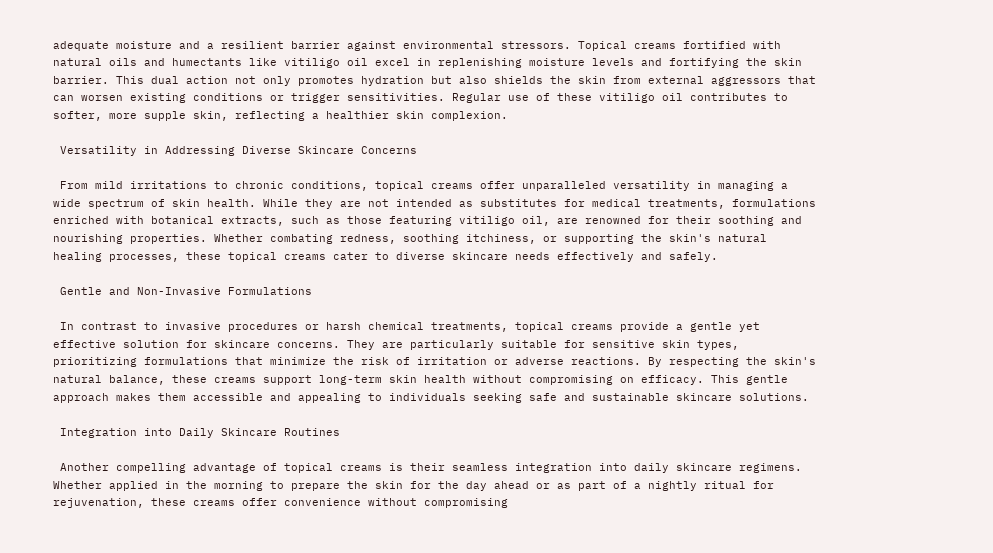adequate moisture and a resilient barrier against environmental stressors. Topical creams fortified with natural oils and humectants like vitiligo oil excel in replenishing moisture levels and fortifying the skin barrier. This dual action not only promotes hydration but also shields the skin from external aggressors that can worsen existing conditions or trigger sensitivities. Regular use of these vitiligo oil contributes to softer, more supple skin, reflecting a healthier skin complexion.

 Versatility in Addressing Diverse Skincare Concerns

 From mild irritations to chronic conditions, topical creams offer unparalleled versatility in managing a wide spectrum of skin health. While they are not intended as substitutes for medical treatments, formulations enriched with botanical extracts, such as those featuring vitiligo oil, are renowned for their soothing and nourishing properties. Whether combating redness, soothing itchiness, or supporting the skin's natural healing processes, these topical creams cater to diverse skincare needs effectively and safely.

 Gentle and Non-Invasive Formulations

 In contrast to invasive procedures or harsh chemical treatments, topical creams provide a gentle yet effective solution for skincare concerns. They are particularly suitable for sensitive skin types, prioritizing formulations that minimize the risk of irritation or adverse reactions. By respecting the skin's natural balance, these creams support long-term skin health without compromising on efficacy. This gentle approach makes them accessible and appealing to individuals seeking safe and sustainable skincare solutions.

 Integration into Daily Skincare Routines

 Another compelling advantage of topical creams is their seamless integration into daily skincare regimens. Whether applied in the morning to prepare the skin for the day ahead or as part of a nightly ritual for rejuvenation, these creams offer convenience without compromising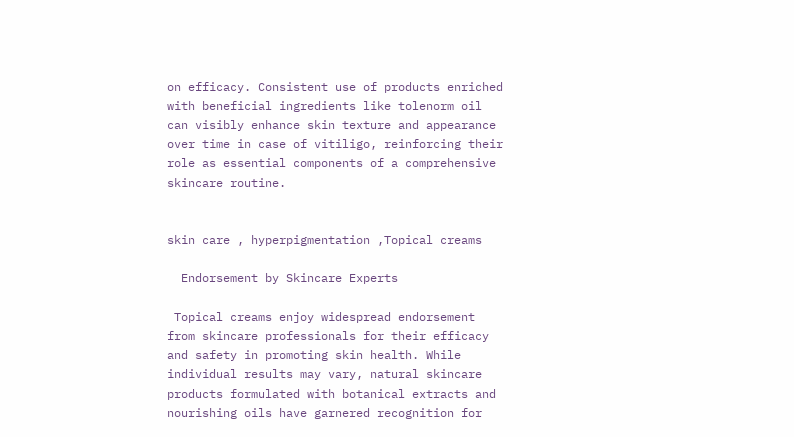on efficacy. Consistent use of products enriched with beneficial ingredients like tolenorm oil can visibly enhance skin texture and appearance over time in case of vitiligo, reinforcing their role as essential components of a comprehensive skincare routine.


skin care , hyperpigmentation ,Topical creams

  Endorsement by Skincare Experts

 Topical creams enjoy widespread endorsement from skincare professionals for their efficacy and safety in promoting skin health. While individual results may vary, natural skincare products formulated with botanical extracts and nourishing oils have garnered recognition for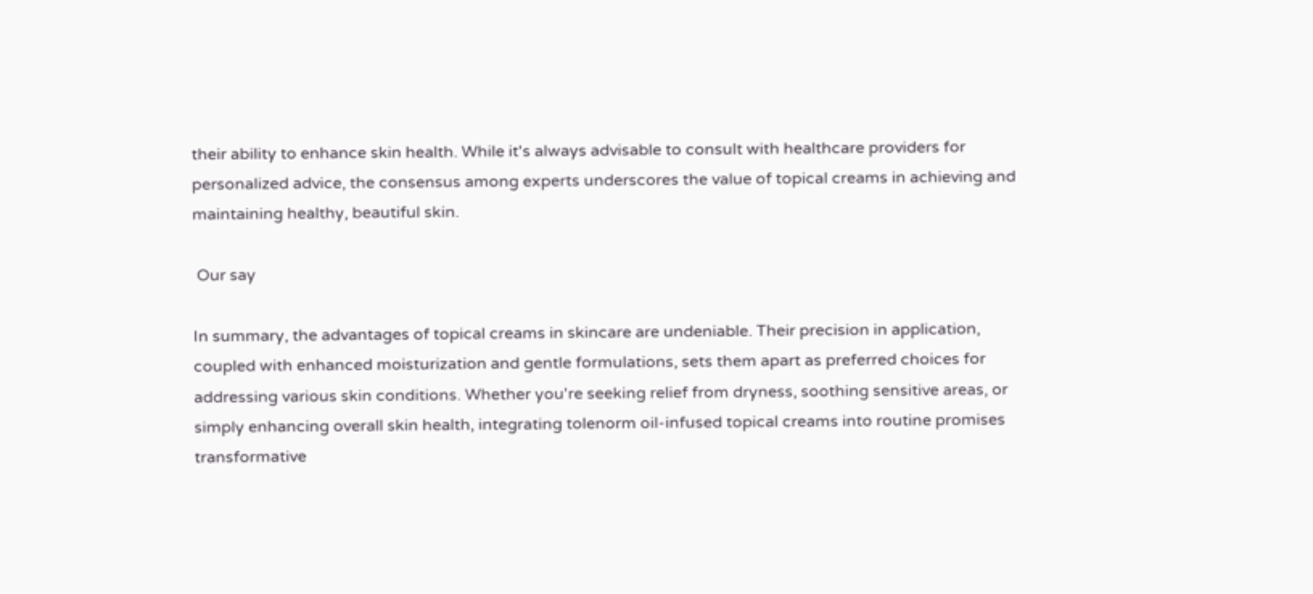their ability to enhance skin health. While it's always advisable to consult with healthcare providers for personalized advice, the consensus among experts underscores the value of topical creams in achieving and maintaining healthy, beautiful skin.

 Our say

In summary, the advantages of topical creams in skincare are undeniable. Their precision in application, coupled with enhanced moisturization and gentle formulations, sets them apart as preferred choices for addressing various skin conditions. Whether you're seeking relief from dryness, soothing sensitive areas, or simply enhancing overall skin health, integrating tolenorm oil-infused topical creams into routine promises transformative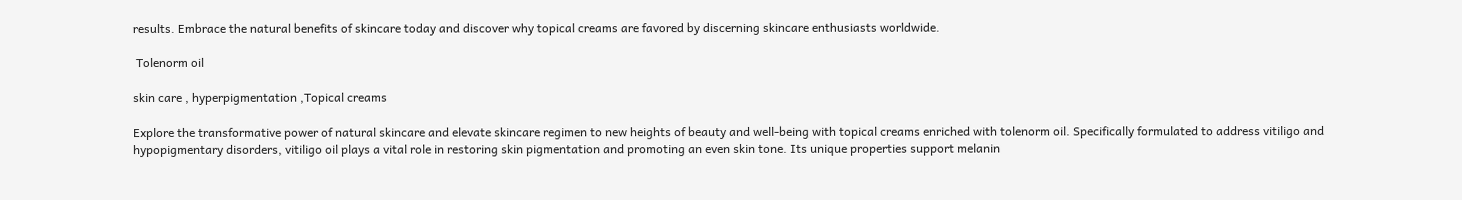results. Embrace the natural benefits of skincare today and discover why topical creams are favored by discerning skincare enthusiasts worldwide.

 Tolenorm oil

skin care , hyperpigmentation ,Topical creams

Explore the transformative power of natural skincare and elevate skincare regimen to new heights of beauty and well-being with topical creams enriched with tolenorm oil. Specifically formulated to address vitiligo and hypopigmentary disorders, vitiligo oil plays a vital role in restoring skin pigmentation and promoting an even skin tone. Its unique properties support melanin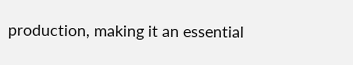production, making it an essential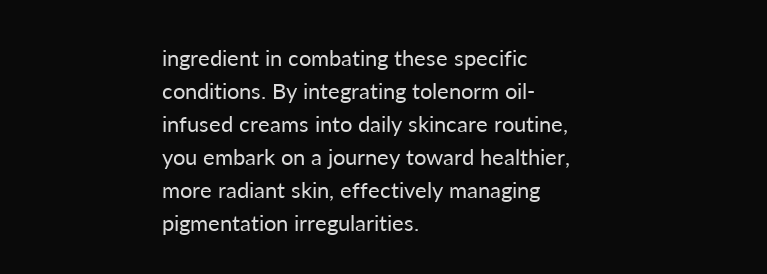ingredient in combating these specific conditions. By integrating tolenorm oil-infused creams into daily skincare routine, you embark on a journey toward healthier, more radiant skin, effectively managing pigmentation irregularities.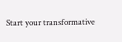Start your transformative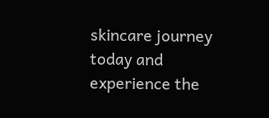skincare journey today and experience the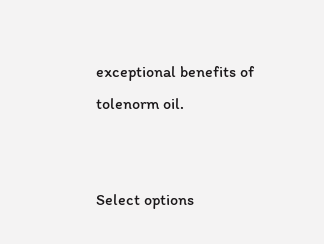exceptional benefits of tolenorm oil.


Select options